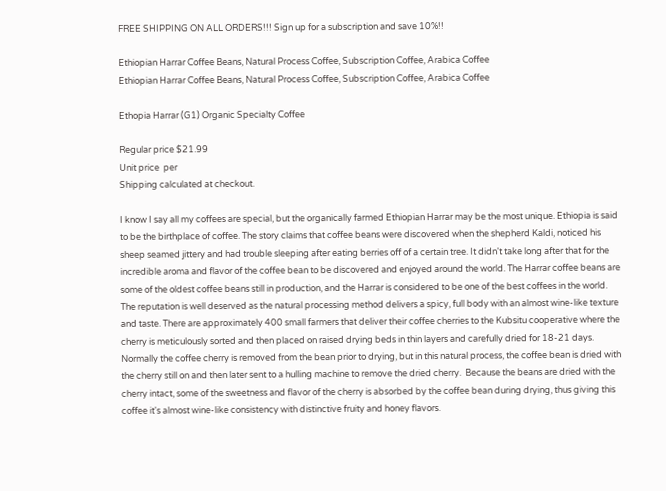FREE SHIPPING ON ALL ORDERS!!! Sign up for a subscription and save 10%!!

Ethiopian Harrar Coffee Beans, Natural Process Coffee, Subscription Coffee, Arabica Coffee
Ethiopian Harrar Coffee Beans, Natural Process Coffee, Subscription Coffee, Arabica Coffee

Ethopia Harrar (G1) Organic Specialty Coffee

Regular price $21.99
Unit price  per
Shipping calculated at checkout.

I know I say all my coffees are special, but the organically farmed Ethiopian Harrar may be the most unique. Ethiopia is said to be the birthplace of coffee. The story claims that coffee beans were discovered when the shepherd Kaldi, noticed his sheep seamed jittery and had trouble sleeping after eating berries off of a certain tree. It didn't take long after that for the incredible aroma and flavor of the coffee bean to be discovered and enjoyed around the world. The Harrar coffee beans are some of the oldest coffee beans still in production, and the Harrar is considered to be one of the best coffees in the world. The reputation is well deserved as the natural processing method delivers a spicy, full body with an almost wine-like texture and taste. There are approximately 400 small farmers that deliver their coffee cherries to the Kubsitu cooperative where the cherry is meticulously sorted and then placed on raised drying beds in thin layers and carefully dried for 18-21 days.  Normally the coffee cherry is removed from the bean prior to drying, but in this natural process, the coffee bean is dried with the cherry still on and then later sent to a hulling machine to remove the dried cherry.  Because the beans are dried with the cherry intact, some of the sweetness and flavor of the cherry is absorbed by the coffee bean during drying, thus giving this coffee it's almost wine-like consistency with distinctive fruity and honey flavors.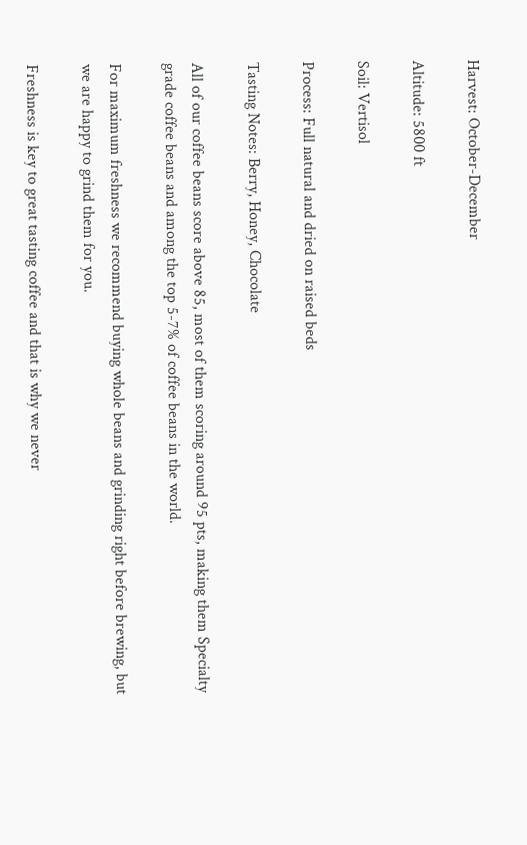Harvest: October-December

Altitude: 5800 ft

Soil: Vertisol

Process: Full natural and dried on raised beds

Tasting Notes: Berry, Honey, Chocolate

All of our coffee beans score above 85, most of them scoring around 95 pts, making them Specialty grade coffee beans and among the top 5-7% of coffee beans in the world.

For maximum freshness we recommend buying whole beans and grinding right before brewing, but we are happy to grind them for you.

Freshness is key to great tasting coffee and that is why we never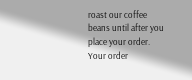roast our coffee beans until after you place your order.  Your order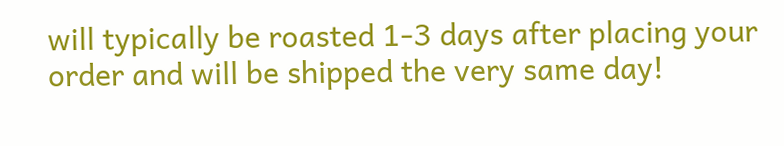will typically be roasted 1-3 days after placing your order and will be shipped the very same day!